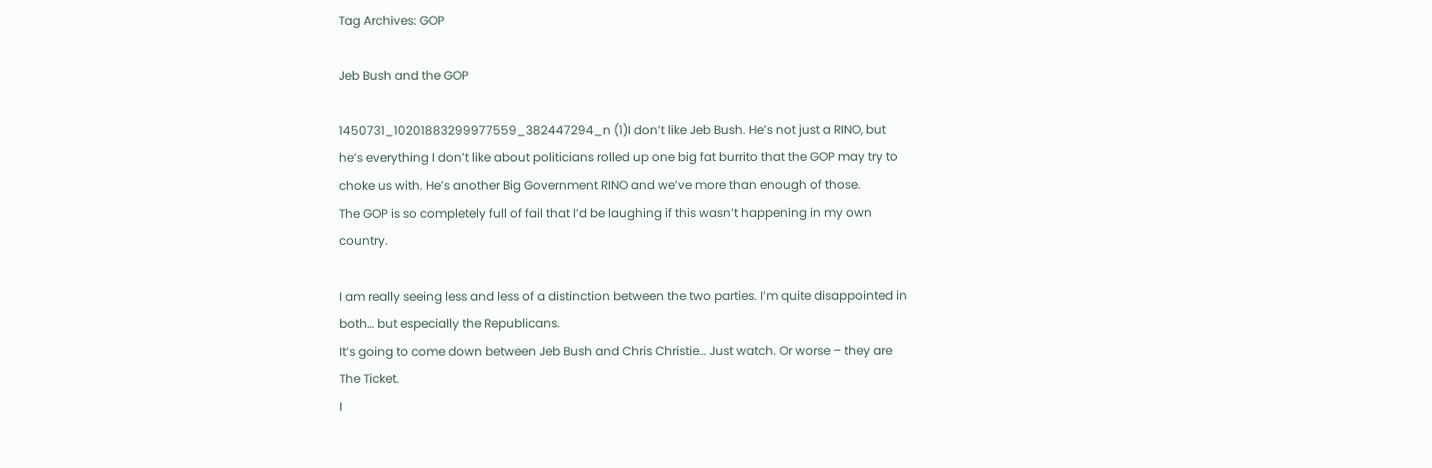Tag Archives: GOP

Jeb Bush and the GOP

1450731_10201883299977559_382447294_n (1)I don’t like Jeb Bush. He’s not just a RINO, but he’s everything I don’t like about politicians rolled up one big fat burrito that the GOP may try to choke us with. He’s another Big Government RINO and we’ve more than enough of those.
The GOP is so completely full of fail that I’d be laughing if this wasn’t happening in my own country.

I am really seeing less and less of a distinction between the two parties. I’m quite disappointed in both… but especially the Republicans.
It’s going to come down between Jeb Bush and Chris Christie… Just watch. Or worse – they are The Ticket.
I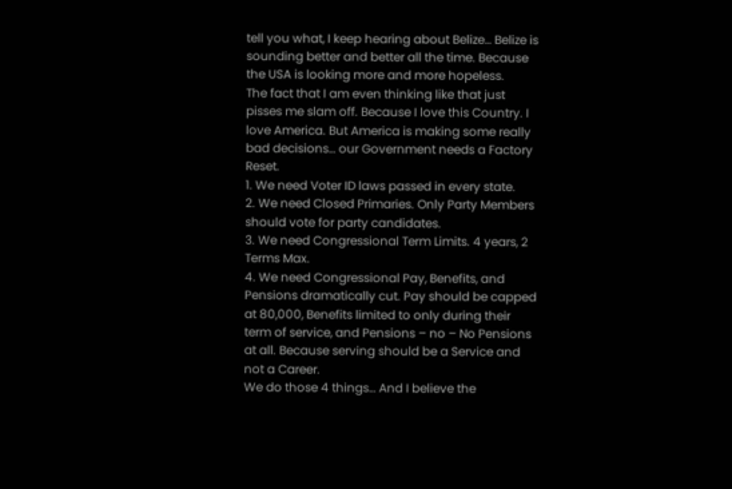tell you what, I keep hearing about Belize… Belize is sounding better and better all the time. Because the USA is looking more and more hopeless.
The fact that I am even thinking like that just pisses me slam off. Because I love this Country. I love America. But America is making some really bad decisions… our Government needs a Factory Reset.
1. We need Voter ID laws passed in every state.
2. We need Closed Primaries. Only Party Members should vote for party candidates.
3. We need Congressional Term Limits. 4 years, 2 Terms Max.
4. We need Congressional Pay, Benefits, and Pensions dramatically cut. Pay should be capped at 80,000, Benefits limited to only during their term of service, and Pensions – no – No Pensions at all. Because serving should be a Service and not a Career.
We do those 4 things… And I believe the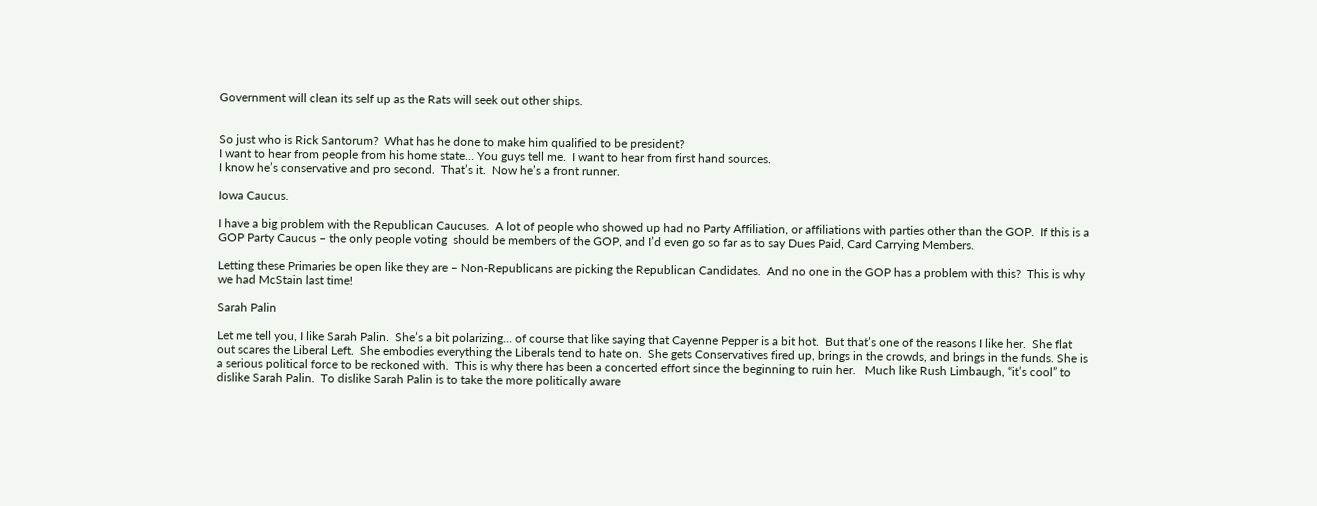Government will clean its self up as the Rats will seek out other ships.


So just who is Rick Santorum?  What has he done to make him qualified to be president?
I want to hear from people from his home state… You guys tell me.  I want to hear from first hand sources.
I know he’s conservative and pro second.  That’s it.  Now he’s a front runner.

Iowa Caucus.

I have a big problem with the Republican Caucuses.  A lot of people who showed up had no Party Affiliation, or affiliations with parties other than the GOP.  If this is a GOP Party Caucus – the only people voting  should be members of the GOP, and I’d even go so far as to say Dues Paid, Card Carrying Members.

Letting these Primaries be open like they are – Non-Republicans are picking the Republican Candidates.  And no one in the GOP has a problem with this?  This is why we had McStain last time!

Sarah Palin

Let me tell you, I like Sarah Palin.  She’s a bit polarizing… of course that like saying that Cayenne Pepper is a bit hot.  But that’s one of the reasons I like her.  She flat out scares the Liberal Left.  She embodies everything the Liberals tend to hate on.  She gets Conservatives fired up, brings in the crowds, and brings in the funds. She is a serious political force to be reckoned with.  This is why there has been a concerted effort since the beginning to ruin her.   Much like Rush Limbaugh, “it’s cool” to dislike Sarah Palin.  To dislike Sarah Palin is to take the more politically aware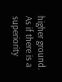higher ground.  As if there is a superiority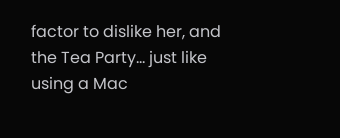factor to dislike her, and the Tea Party… just like using a Mac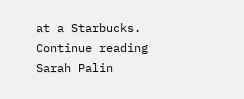at a Starbucks.  Continue reading Sarah Palin